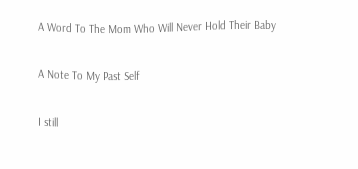A Word To The Mom Who Will Never Hold Their Baby

A Note To My Past Self

I still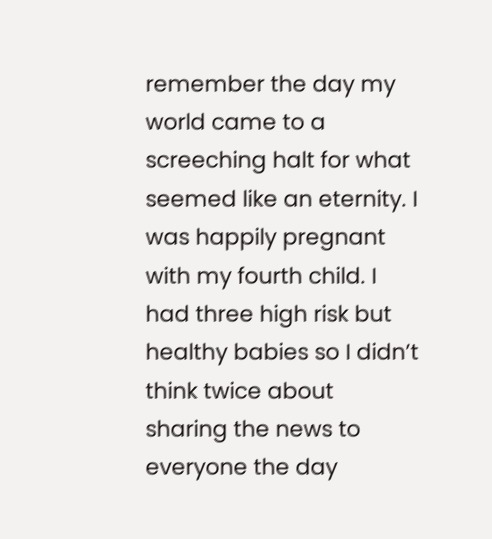remember the day my world came to a screeching halt for what seemed like an eternity. I was happily pregnant with my fourth child. I had three high risk but healthy babies so I didn’t think twice about sharing the news to everyone the day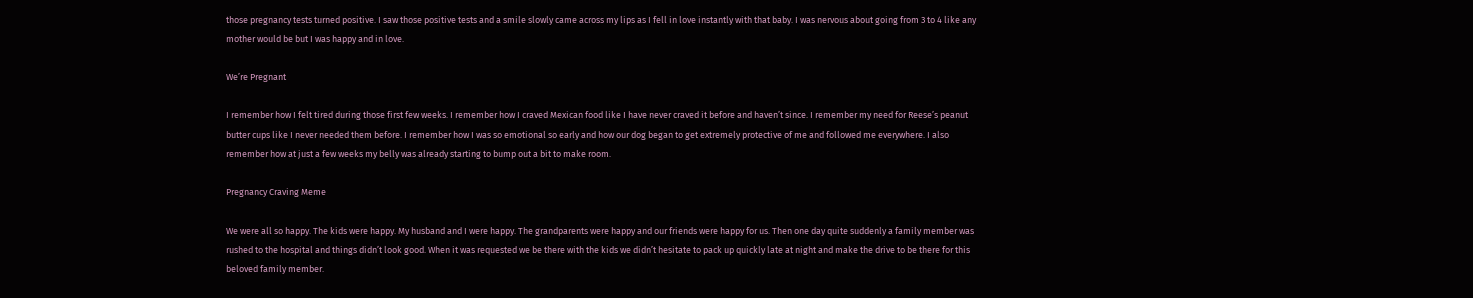those pregnancy tests turned positive. I saw those positive tests and a smile slowly came across my lips as I fell in love instantly with that baby. I was nervous about going from 3 to 4 like any mother would be but I was happy and in love.

We’re Pregnant

I remember how I felt tired during those first few weeks. I remember how I craved Mexican food like I have never craved it before and haven’t since. I remember my need for Reese’s peanut butter cups like I never needed them before. I remember how I was so emotional so early and how our dog began to get extremely protective of me and followed me everywhere. I also remember how at just a few weeks my belly was already starting to bump out a bit to make room.

Pregnancy Craving Meme

We were all so happy. The kids were happy. My husband and I were happy. The grandparents were happy and our friends were happy for us. Then one day quite suddenly a family member was rushed to the hospital and things didn’t look good. When it was requested we be there with the kids we didn’t hesitate to pack up quickly late at night and make the drive to be there for this beloved family member.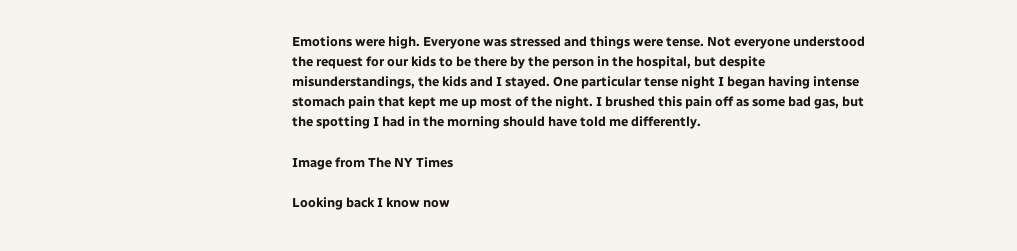Emotions were high. Everyone was stressed and things were tense. Not everyone understood the request for our kids to be there by the person in the hospital, but despite misunderstandings, the kids and I stayed. One particular tense night I began having intense stomach pain that kept me up most of the night. I brushed this pain off as some bad gas, but the spotting I had in the morning should have told me differently.

Image from The NY Times

Looking back I know now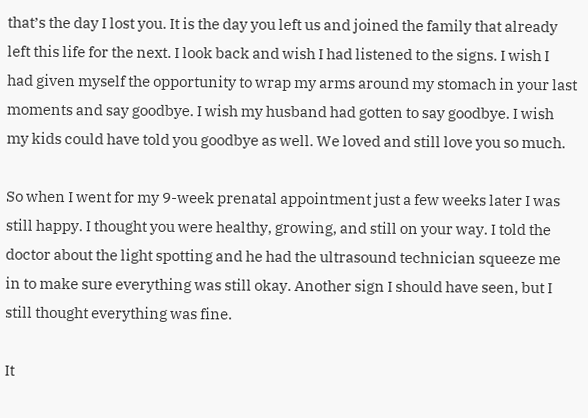that’s the day I lost you. It is the day you left us and joined the family that already left this life for the next. I look back and wish I had listened to the signs. I wish I had given myself the opportunity to wrap my arms around my stomach in your last moments and say goodbye. I wish my husband had gotten to say goodbye. I wish my kids could have told you goodbye as well. We loved and still love you so much.

So when I went for my 9-week prenatal appointment just a few weeks later I was still happy. I thought you were healthy, growing, and still on your way. I told the doctor about the light spotting and he had the ultrasound technician squeeze me in to make sure everything was still okay. Another sign I should have seen, but I still thought everything was fine.

It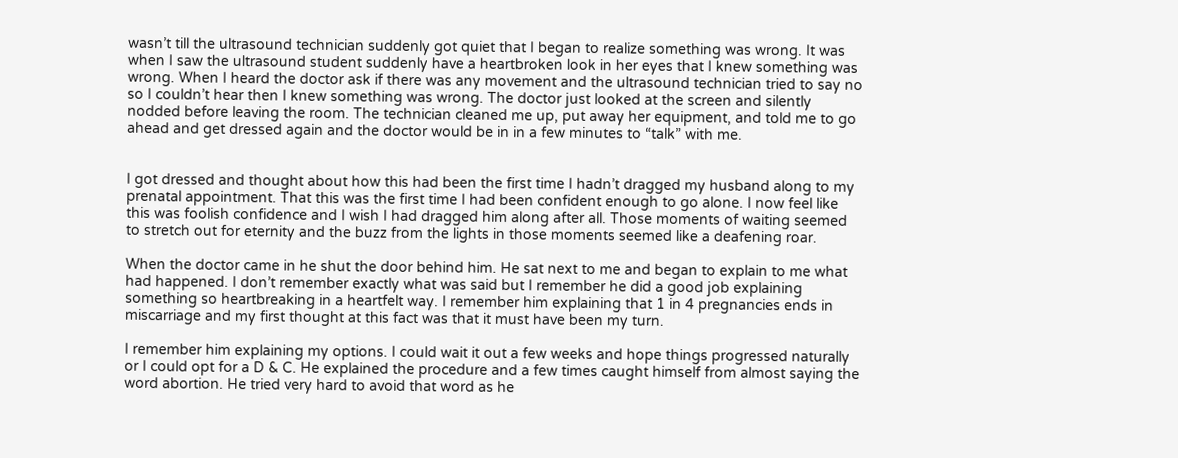wasn’t till the ultrasound technician suddenly got quiet that I began to realize something was wrong. It was when I saw the ultrasound student suddenly have a heartbroken look in her eyes that I knew something was wrong. When I heard the doctor ask if there was any movement and the ultrasound technician tried to say no so I couldn’t hear then I knew something was wrong. The doctor just looked at the screen and silently nodded before leaving the room. The technician cleaned me up, put away her equipment, and told me to go ahead and get dressed again and the doctor would be in in a few minutes to “talk” with me.


I got dressed and thought about how this had been the first time I hadn’t dragged my husband along to my prenatal appointment. That this was the first time I had been confident enough to go alone. I now feel like this was foolish confidence and I wish I had dragged him along after all. Those moments of waiting seemed to stretch out for eternity and the buzz from the lights in those moments seemed like a deafening roar.

When the doctor came in he shut the door behind him. He sat next to me and began to explain to me what had happened. I don’t remember exactly what was said but I remember he did a good job explaining something so heartbreaking in a heartfelt way. I remember him explaining that 1 in 4 pregnancies ends in miscarriage and my first thought at this fact was that it must have been my turn.

I remember him explaining my options. I could wait it out a few weeks and hope things progressed naturally or I could opt for a D & C. He explained the procedure and a few times caught himself from almost saying the word abortion. He tried very hard to avoid that word as he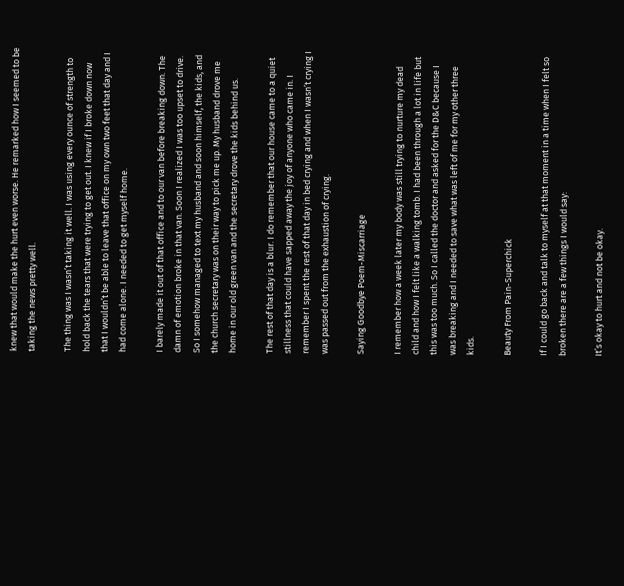knew that would make the hurt even worse. He remarked how I seemed to be taking the news pretty well.

The thing was I wasn’t taking it well. I was using every ounce of strength to hold back the tears that were trying to get out. I knew if I broke down now that I wouldn’t be able to leave that office on my own two feet that day and I had come alone. I needed to get myself home.

I barely made it out of that office and to our van before breaking down. The damn of emotion broke in that van. Soon I realized I was too upset to drive. So I somehow managed to text my husband and soon himself, the kids, and the church secretary was on their way to pick me up. My husband drove me home in our old green van and the secretary drove the kids behind us.

The rest of that day is a blur. I do remember that our house came to a quiet stillness that could have sapped away the joy of anyone who came in. I remember I spent the rest of that day in bed crying and when I wasn’t crying I was passed out from the exhaustion of crying.

Saying Goodbye Poem-Miscarriage

I remember how a week later my body was still trying to nurture my dead child and how I felt like a walking tomb. I had been through a lot in life but this was too much. So I called the doctor and asked for the D&C because I was breaking and I needed to save what was left of me for my other three kids.

Beauty From Pain-Superchick

If I could go back and talk to myself at that moment in a time when I felt so broken there are a few things I would say:

It’s okay to hurt and not be okay.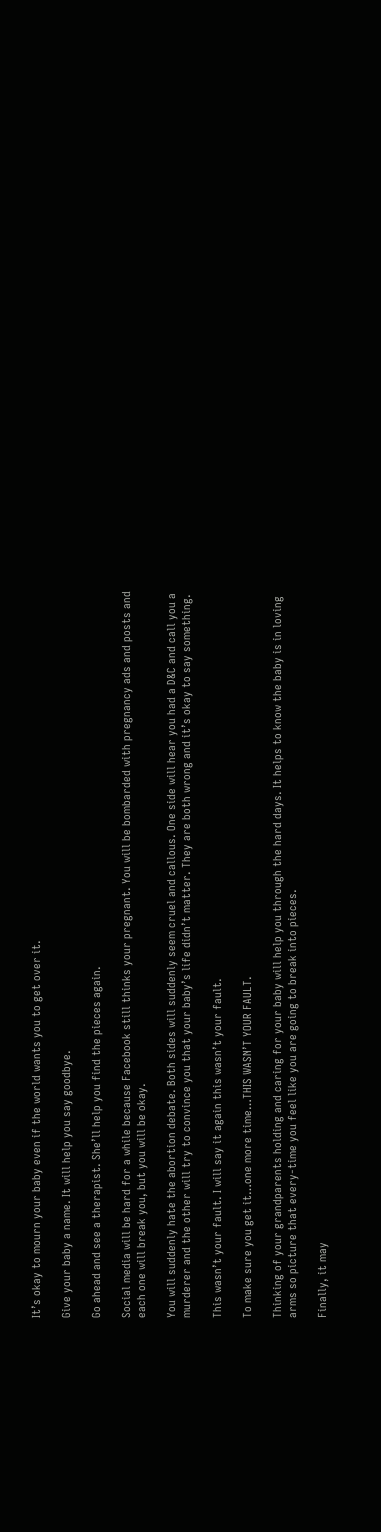It’s okay to mourn your baby even if the world wants you to get over it.

Give your baby a name. It will help you say goodbye.

Go ahead and see a therapist. She’ll help you find the pieces again.

Social media will be hard for a while because Facebook still thinks your pregnant. You will be bombarded with pregnancy ads and posts and each one will break you, but you will be okay.

You will suddenly hate the abortion debate. Both sides will suddenly seem cruel and callous. One side will hear you had a D&C and call you a murderer and the other will try to convince you that your baby’s life didn’t matter. They are both wrong and it’s okay to say something.

This wasn’t your fault. I will say it again this wasn’t your fault.

To make sure you get it…one more time…THIS WASN’T YOUR FAULT.

Thinking of your grandparents holding and caring for your baby will help you through the hard days. It helps to know the baby is in loving arms so picture that every-time you feel like you are going to break into pieces.

Finally, it may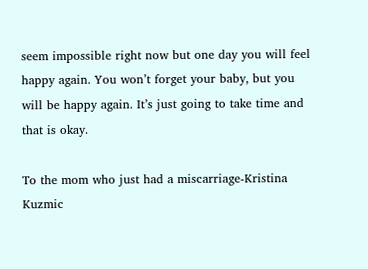seem impossible right now but one day you will feel happy again. You won’t forget your baby, but you will be happy again. It’s just going to take time and that is okay.

To the mom who just had a miscarriage-Kristina Kuzmic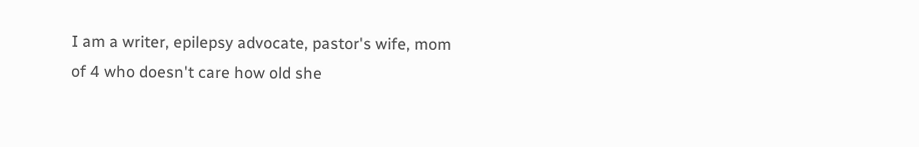I am a writer, epilepsy advocate, pastor's wife, mom of 4 who doesn't care how old she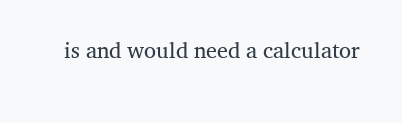is and would need a calculator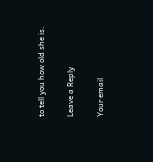to tell you how old she is.

Leave a Reply

Your email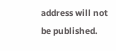address will not be published.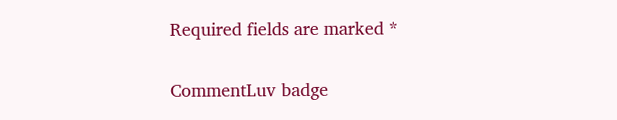Required fields are marked *

CommentLuv badge